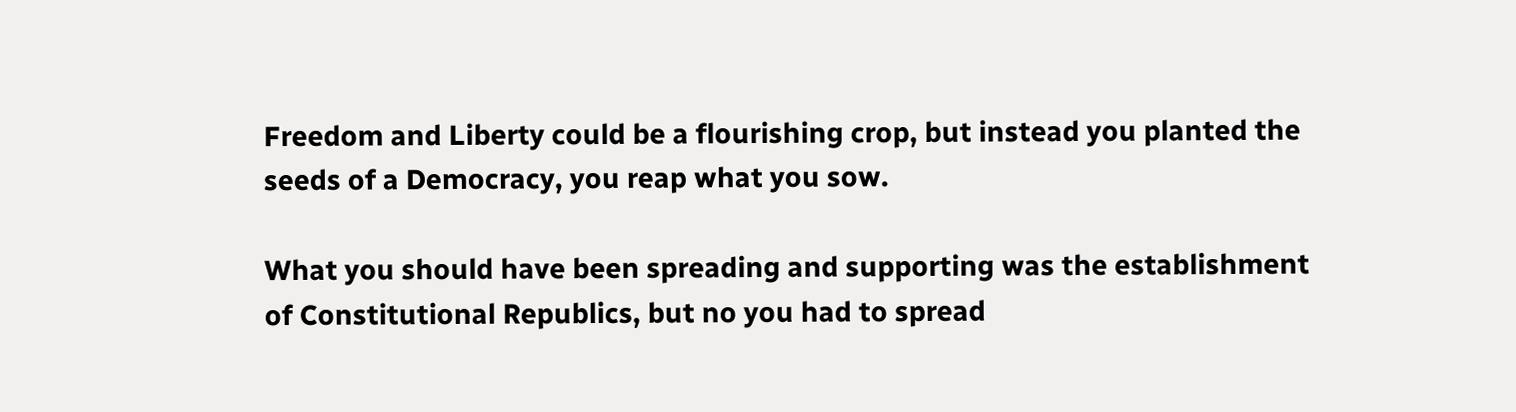Freedom and Liberty could be a flourishing crop, but instead you planted the seeds of a Democracy, you reap what you sow.

What you should have been spreading and supporting was the establishment of Constitutional Republics, but no you had to spread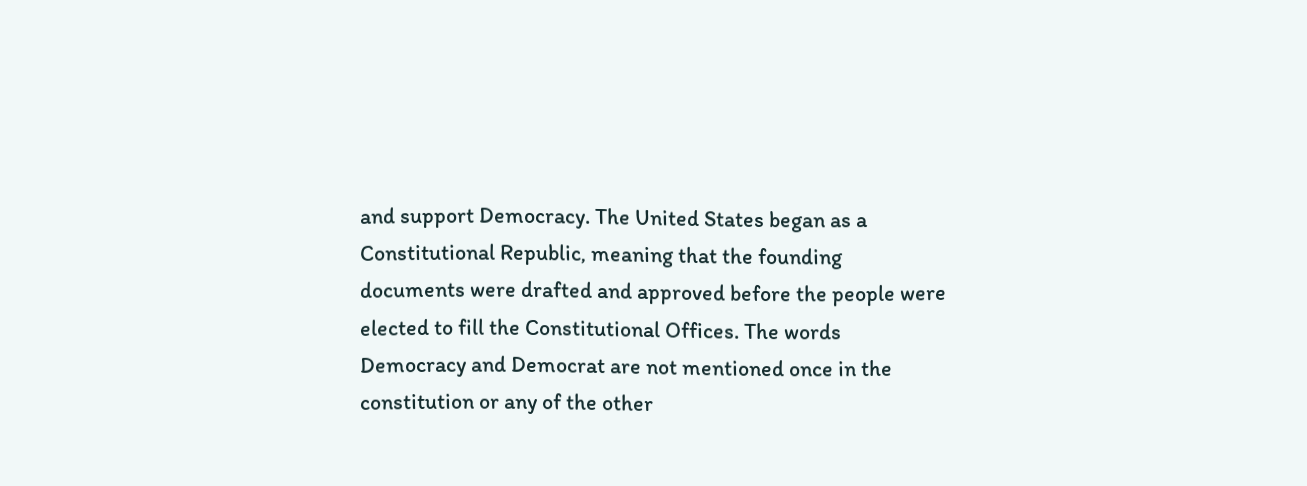and support Democracy. The United States began as a Constitutional Republic, meaning that the founding documents were drafted and approved before the people were elected to fill the Constitutional Offices. The words Democracy and Democrat are not mentioned once in the constitution or any of the other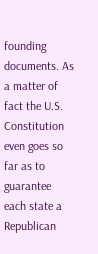founding documents. As a matter of fact the U.S. Constitution even goes so far as to guarantee each state a Republican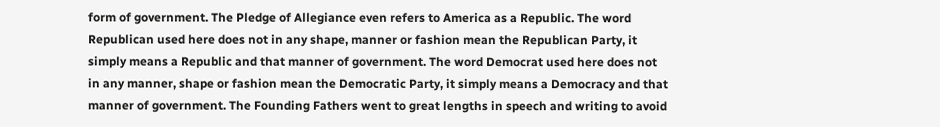form of government. The Pledge of Allegiance even refers to America as a Republic. The word Republican used here does not in any shape, manner or fashion mean the Republican Party, it simply means a Republic and that manner of government. The word Democrat used here does not in any manner, shape or fashion mean the Democratic Party, it simply means a Democracy and that manner of government. The Founding Fathers went to great lengths in speech and writing to avoid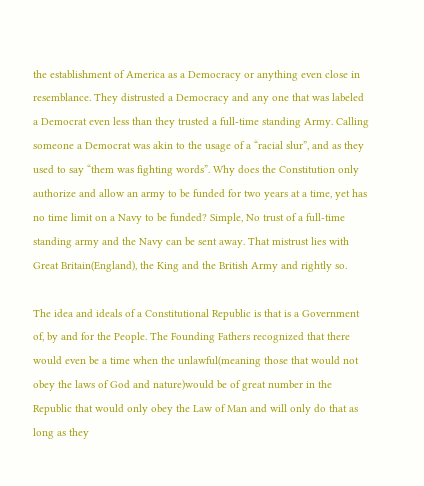the establishment of America as a Democracy or anything even close in resemblance. They distrusted a Democracy and any one that was labeled a Democrat even less than they trusted a full-time standing Army. Calling someone a Democrat was akin to the usage of a “racial slur”, and as they used to say “them was fighting words”. Why does the Constitution only authorize and allow an army to be funded for two years at a time, yet has no time limit on a Navy to be funded? Simple, No trust of a full-time standing army and the Navy can be sent away. That mistrust lies with Great Britain(England), the King and the British Army and rightly so.

The idea and ideals of a Constitutional Republic is that is a Government of, by and for the People. The Founding Fathers recognized that there would even be a time when the unlawful(meaning those that would not obey the laws of God and nature)would be of great number in the Republic that would only obey the Law of Man and will only do that as long as they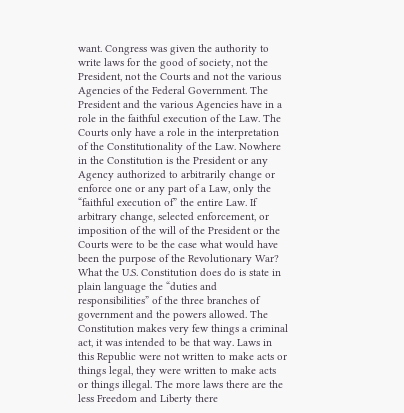want. Congress was given the authority to write laws for the good of society, not the President, not the Courts and not the various Agencies of the Federal Government. The President and the various Agencies have in a role in the faithful execution of the Law. The Courts only have a role in the interpretation of the Constitutionality of the Law. Nowhere in the Constitution is the President or any Agency authorized to arbitrarily change or enforce one or any part of a Law, only the “faithful execution of” the entire Law. If arbitrary change, selected enforcement, or imposition of the will of the President or the Courts were to be the case what would have been the purpose of the Revolutionary War? What the U.S. Constitution does do is state in plain language the “duties and responsibilities” of the three branches of government and the powers allowed. The Constitution makes very few things a criminal act, it was intended to be that way. Laws in this Republic were not written to make acts or things legal, they were written to make acts or things illegal. The more laws there are the less Freedom and Liberty there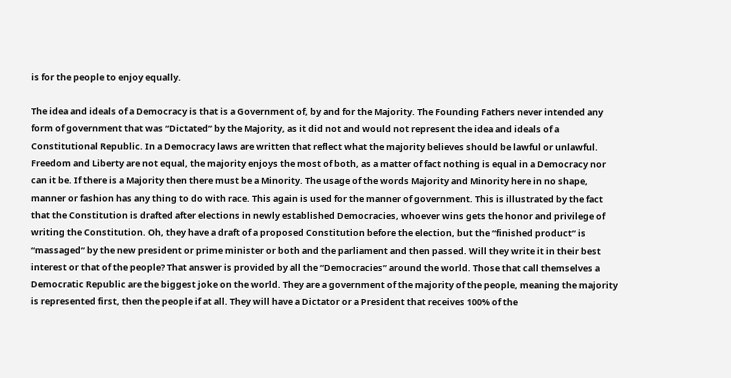is for the people to enjoy equally.

The idea and ideals of a Democracy is that is a Government of, by and for the Majority. The Founding Fathers never intended any form of government that was “Dictated” by the Majority, as it did not and would not represent the idea and ideals of a Constitutional Republic. In a Democracy laws are written that reflect what the majority believes should be lawful or unlawful. Freedom and Liberty are not equal, the majority enjoys the most of both, as a matter of fact nothing is equal in a Democracy nor can it be. If there is a Majority then there must be a Minority. The usage of the words Majority and Minority here in no shape, manner or fashion has any thing to do with race. This again is used for the manner of government. This is illustrated by the fact that the Constitution is drafted after elections in newly established Democracies, whoever wins gets the honor and privilege of writing the Constitution. Oh, they have a draft of a proposed Constitution before the election, but the “finished product” is “massaged” by the new president or prime minister or both and the parliament and then passed. Will they write it in their best interest or that of the people? That answer is provided by all the “Democracies” around the world. Those that call themselves a Democratic Republic are the biggest joke on the world. They are a government of the majority of the people, meaning the majority is represented first, then the people if at all. They will have a Dictator or a President that receives 100% of the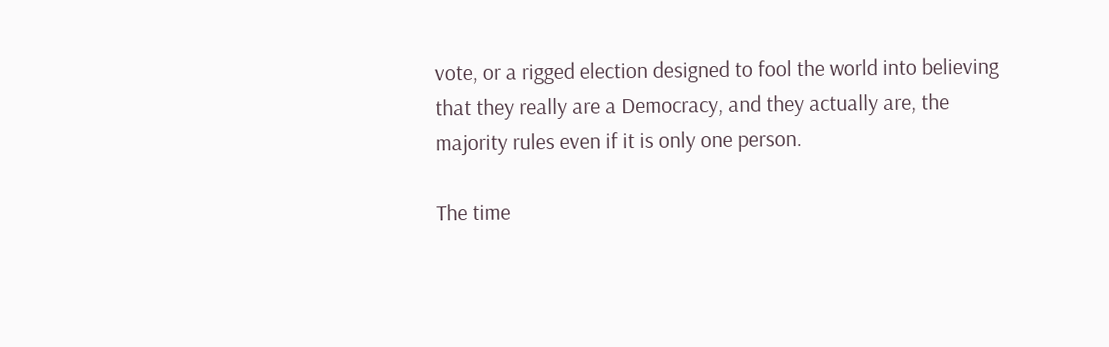vote, or a rigged election designed to fool the world into believing that they really are a Democracy, and they actually are, the majority rules even if it is only one person.

The time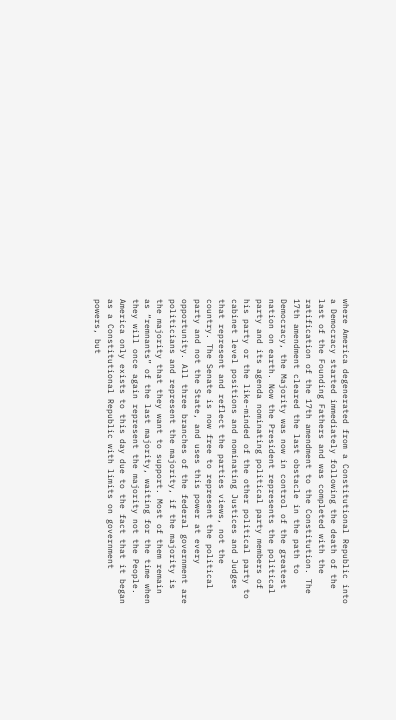where America degenerated from a Constitutional Republic into a Democracy started immediately following the death of the last of the Founding Fathers and was completed with the ratification of the 17th amendment to the Constitution. The 17th amendment cleared the last obstacle in the path to Democracy, the Majority was now in control of the greatest nation on earth. Now the President represents the political party and its agenda nominating political party members of his party or the like-minded of the other political party to cabinet level positions and nominating Justices and Judges that represent and reflect the parties views, not the country. The Senate is now free to represent the political party and not the State, and uses this power at every opportunity. All three branches of the federal government are politicians and represent the majority, if the majority is the majority that they want to support. Most of them remain as “remnants” of the last majority, waiting for the time when they will once again represent the majority not the People. America only exists to this day due to the fact that it began as a Constitutional Republic with limits on government powers, but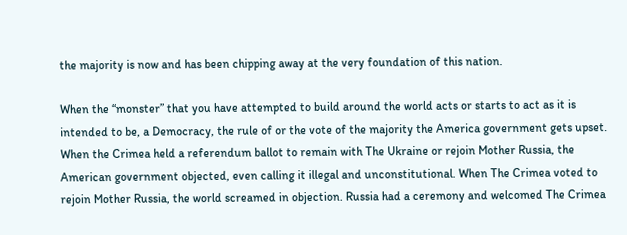the majority is now and has been chipping away at the very foundation of this nation.

When the “monster” that you have attempted to build around the world acts or starts to act as it is intended to be, a Democracy, the rule of or the vote of the majority the America government gets upset. When the Crimea held a referendum ballot to remain with The Ukraine or rejoin Mother Russia, the American government objected, even calling it illegal and unconstitutional. When The Crimea voted to rejoin Mother Russia, the world screamed in objection. Russia had a ceremony and welcomed The Crimea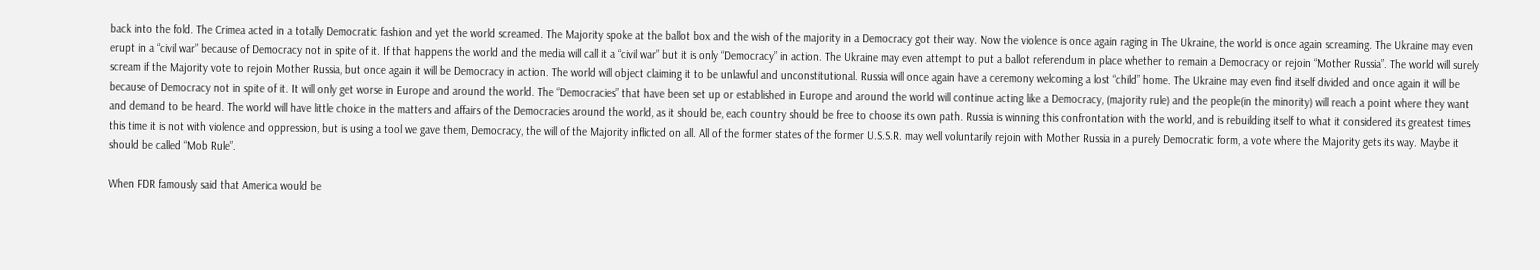back into the fold. The Crimea acted in a totally Democratic fashion and yet the world screamed. The Majority spoke at the ballot box and the wish of the majority in a Democracy got their way. Now the violence is once again raging in The Ukraine, the world is once again screaming. The Ukraine may even erupt in a “civil war” because of Democracy not in spite of it. If that happens the world and the media will call it a “civil war” but it is only “Democracy” in action. The Ukraine may even attempt to put a ballot referendum in place whether to remain a Democracy or rejoin “Mother Russia”. The world will surely scream if the Majority vote to rejoin Mother Russia, but once again it will be Democracy in action. The world will object claiming it to be unlawful and unconstitutional. Russia will once again have a ceremony welcoming a lost “child” home. The Ukraine may even find itself divided and once again it will be because of Democracy not in spite of it. It will only get worse in Europe and around the world. The “Democracies” that have been set up or established in Europe and around the world will continue acting like a Democracy, (majority rule) and the people(in the minority) will reach a point where they want and demand to be heard. The world will have little choice in the matters and affairs of the Democracies around the world, as it should be, each country should be free to choose its own path. Russia is winning this confrontation with the world, and is rebuilding itself to what it considered its greatest times this time it is not with violence and oppression, but is using a tool we gave them, Democracy, the will of the Majority inflicted on all. All of the former states of the former U.S.S.R. may well voluntarily rejoin with Mother Russia in a purely Democratic form, a vote where the Majority gets its way. Maybe it should be called “Mob Rule”.

When FDR famously said that America would be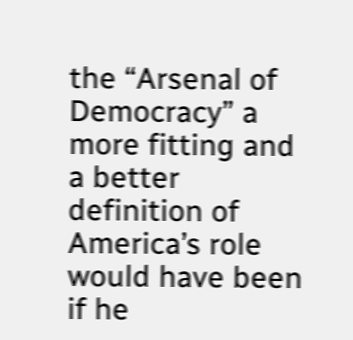the “Arsenal of Democracy” a more fitting and a better definition of America’s role would have been if he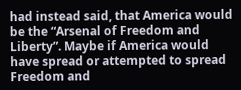had instead said, that America would be the “Arsenal of Freedom and Liberty”. Maybe if America would have spread or attempted to spread Freedom and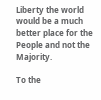Liberty the world would be a much better place for the People and not the Majority.

To the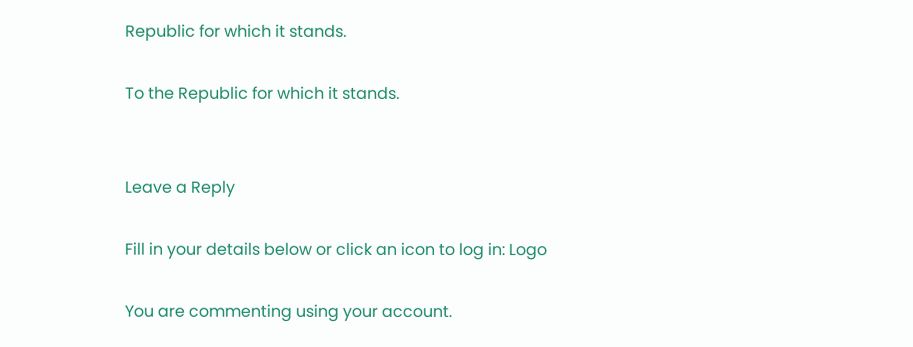Republic for which it stands.

To the Republic for which it stands.


Leave a Reply

Fill in your details below or click an icon to log in: Logo

You are commenting using your account.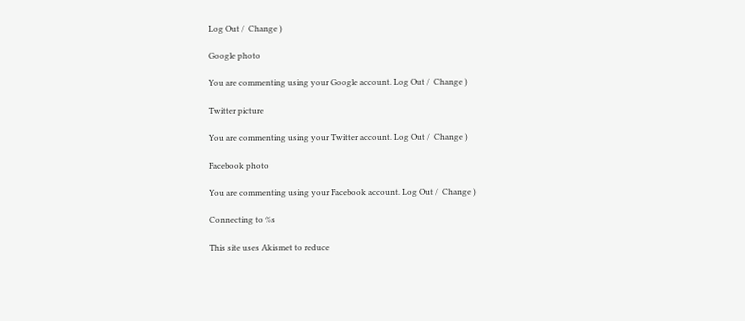Log Out /  Change )

Google photo

You are commenting using your Google account. Log Out /  Change )

Twitter picture

You are commenting using your Twitter account. Log Out /  Change )

Facebook photo

You are commenting using your Facebook account. Log Out /  Change )

Connecting to %s

This site uses Akismet to reduce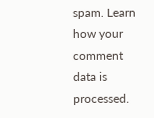spam. Learn how your comment data is processed.